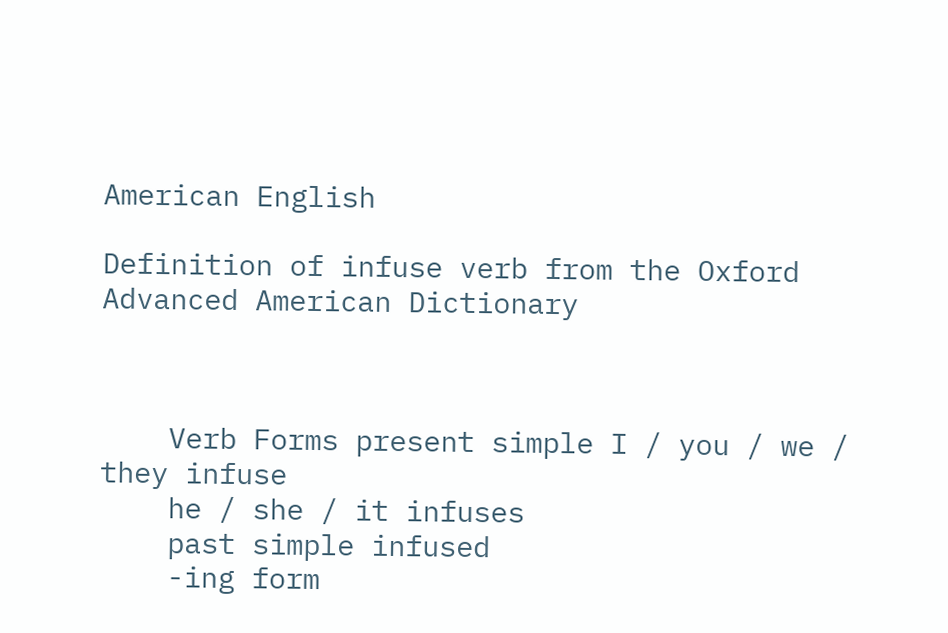American English

Definition of infuse verb from the Oxford Advanced American Dictionary



    Verb Forms present simple I / you / we / they infuse
    he / she / it infuses
    past simple infused
    -ing form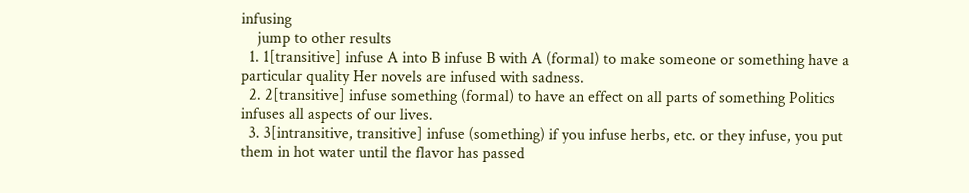infusing
    jump to other results
  1. 1[transitive] infuse A into B infuse B with A (formal) to make someone or something have a particular quality Her novels are infused with sadness.
  2. 2[transitive] infuse something (formal) to have an effect on all parts of something Politics infuses all aspects of our lives.
  3. 3[intransitive, transitive] infuse (something) if you infuse herbs, etc. or they infuse, you put them in hot water until the flavor has passed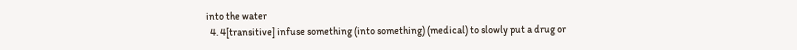into the water
  4. 4[transitive] infuse something (into something) (medical) to slowly put a drug or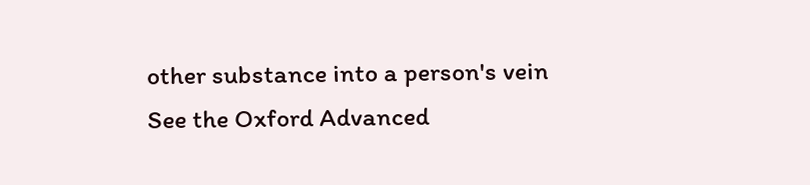other substance into a person's vein
See the Oxford Advanced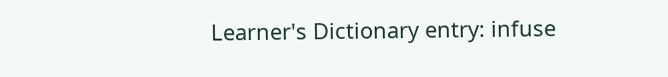Learner's Dictionary entry: infuse